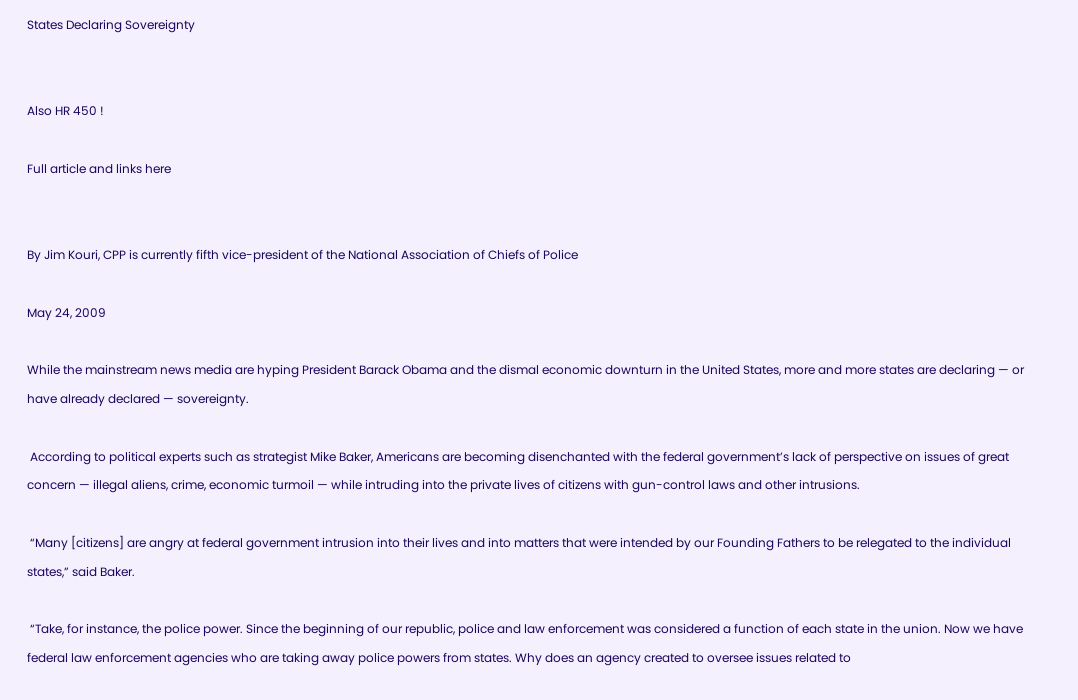States Declaring Sovereignty


Also HR 450 !

Full article and links here


By Jim Kouri, CPP is currently fifth vice-president of the National Association of Chiefs of Police

May 24, 2009

While the mainstream news media are hyping President Barack Obama and the dismal economic downturn in the United States, more and more states are declaring — or have already declared — sovereignty.

 According to political experts such as strategist Mike Baker, Americans are becoming disenchanted with the federal government’s lack of perspective on issues of great concern — illegal aliens, crime, economic turmoil — while intruding into the private lives of citizens with gun-control laws and other intrusions.

 “Many [citizens] are angry at federal government intrusion into their lives and into matters that were intended by our Founding Fathers to be relegated to the individual states,” said Baker.

 “Take, for instance, the police power. Since the beginning of our republic, police and law enforcement was considered a function of each state in the union. Now we have federal law enforcement agencies who are taking away police powers from states. Why does an agency created to oversee issues related to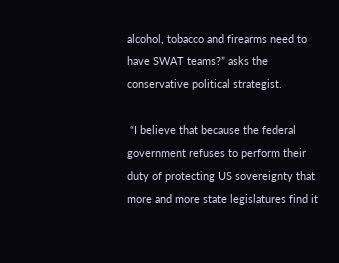alcohol, tobacco and firearms need to have SWAT teams?” asks the conservative political strategist.

 “I believe that because the federal government refuses to perform their duty of protecting US sovereignty that more and more state legislatures find it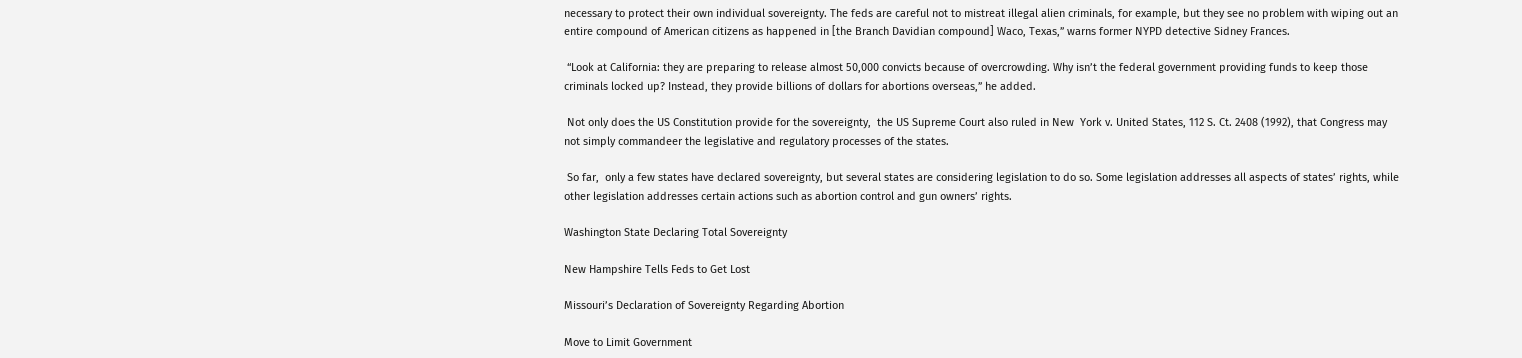necessary to protect their own individual sovereignty. The feds are careful not to mistreat illegal alien criminals, for example, but they see no problem with wiping out an entire compound of American citizens as happened in [the Branch Davidian compound] Waco, Texas,” warns former NYPD detective Sidney Frances.

 “Look at California: they are preparing to release almost 50,000 convicts because of overcrowding. Why isn’t the federal government providing funds to keep those criminals locked up? Instead, they provide billions of dollars for abortions overseas,” he added.

 Not only does the US Constitution provide for the sovereignty,  the US Supreme Court also ruled in New  York v. United States, 112 S. Ct. 2408 (1992), that Congress may not simply commandeer the legislative and regulatory processes of the states.

 So far,  only a few states have declared sovereignty, but several states are considering legislation to do so. Some legislation addresses all aspects of states’ rights, while other legislation addresses certain actions such as abortion control and gun owners’ rights.

Washington State Declaring Total Sovereignty

New Hampshire Tells Feds to Get Lost

Missouri’s Declaration of Sovereignty Regarding Abortion

Move to Limit Government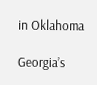in Oklahoma

Georgia’s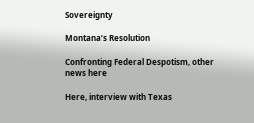Sovereignty

Montana’s Resolution

Confronting Federal Despotism, other news here

Here, interview with Texas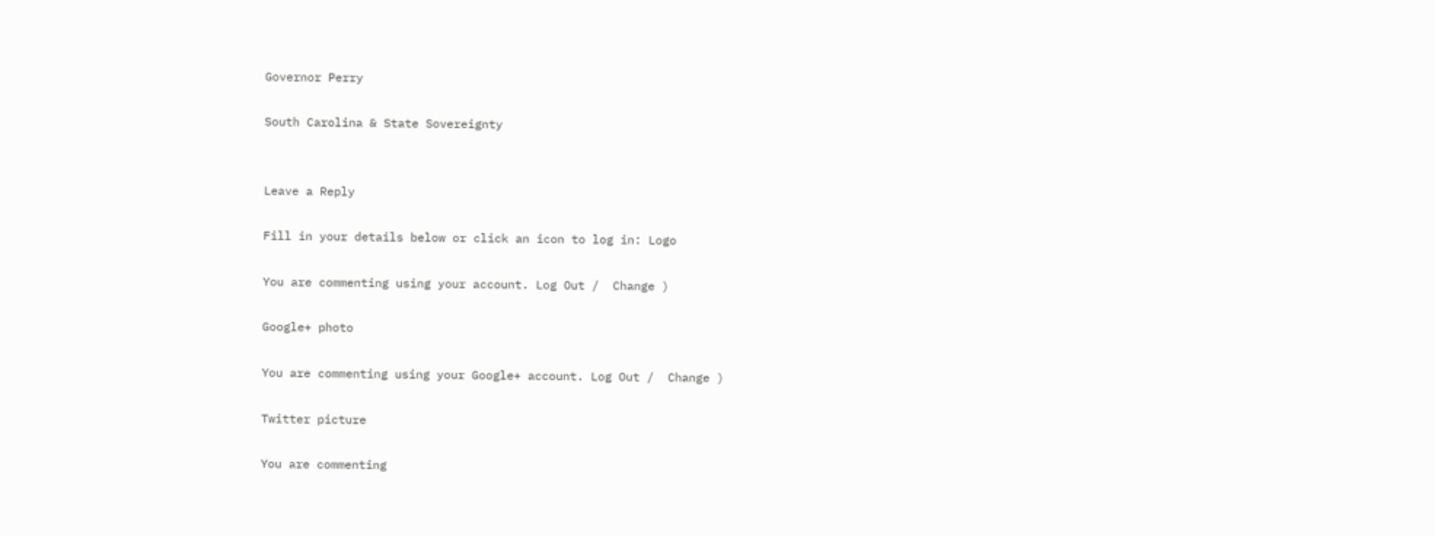Governor Perry

South Carolina & State Sovereignty


Leave a Reply

Fill in your details below or click an icon to log in: Logo

You are commenting using your account. Log Out /  Change )

Google+ photo

You are commenting using your Google+ account. Log Out /  Change )

Twitter picture

You are commenting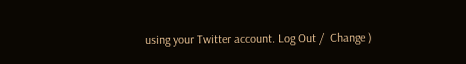using your Twitter account. Log Out /  Change )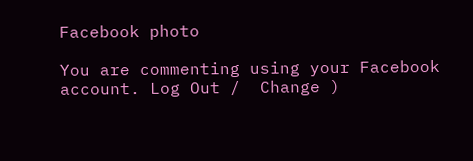Facebook photo

You are commenting using your Facebook account. Log Out /  Change )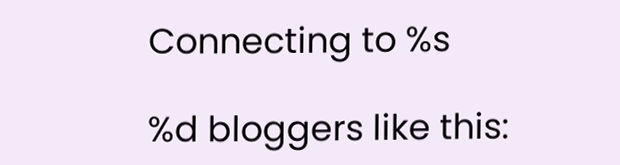Connecting to %s

%d bloggers like this: